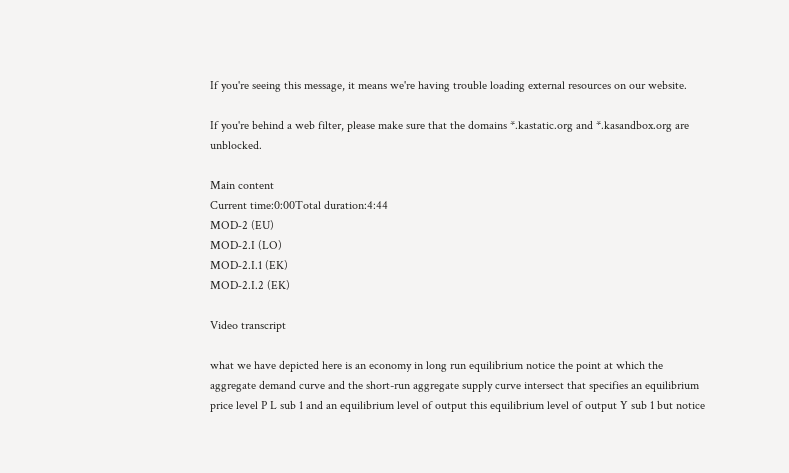If you're seeing this message, it means we're having trouble loading external resources on our website.

If you're behind a web filter, please make sure that the domains *.kastatic.org and *.kasandbox.org are unblocked.

Main content
Current time:0:00Total duration:4:44
MOD‑2 (EU)
MOD‑2.I (LO)
MOD‑2.I.1 (EK)
MOD‑2.I.2 (EK)

Video transcript

what we have depicted here is an economy in long run equilibrium notice the point at which the aggregate demand curve and the short-run aggregate supply curve intersect that specifies an equilibrium price level P L sub 1 and an equilibrium level of output this equilibrium level of output Y sub 1 but notice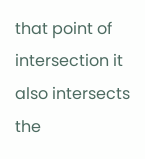that point of intersection it also intersects the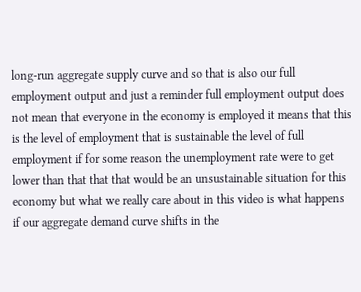long-run aggregate supply curve and so that is also our full employment output and just a reminder full employment output does not mean that everyone in the economy is employed it means that this is the level of employment that is sustainable the level of full employment if for some reason the unemployment rate were to get lower than that that that would be an unsustainable situation for this economy but what we really care about in this video is what happens if our aggregate demand curve shifts in the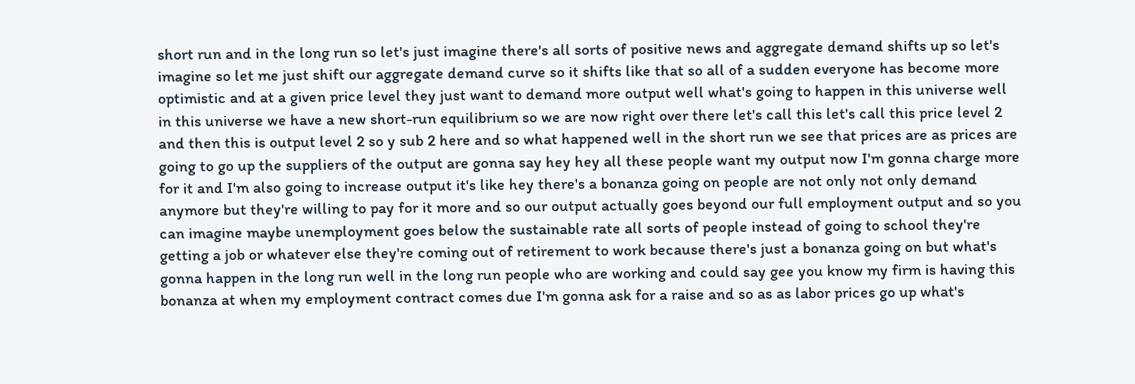short run and in the long run so let's just imagine there's all sorts of positive news and aggregate demand shifts up so let's imagine so let me just shift our aggregate demand curve so it shifts like that so all of a sudden everyone has become more optimistic and at a given price level they just want to demand more output well what's going to happen in this universe well in this universe we have a new short-run equilibrium so we are now right over there let's call this let's call this price level 2 and then this is output level 2 so y sub 2 here and so what happened well in the short run we see that prices are as prices are going to go up the suppliers of the output are gonna say hey hey all these people want my output now I'm gonna charge more for it and I'm also going to increase output it's like hey there's a bonanza going on people are not only not only demand anymore but they're willing to pay for it more and so our output actually goes beyond our full employment output and so you can imagine maybe unemployment goes below the sustainable rate all sorts of people instead of going to school they're getting a job or whatever else they're coming out of retirement to work because there's just a bonanza going on but what's gonna happen in the long run well in the long run people who are working and could say gee you know my firm is having this bonanza at when my employment contract comes due I'm gonna ask for a raise and so as as labor prices go up what's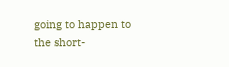going to happen to the short-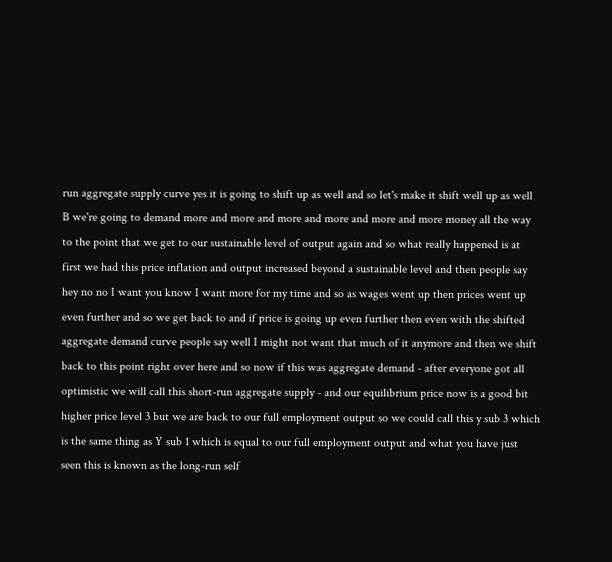run aggregate supply curve yes it is going to shift up as well and so let's make it shift well up as well B we're going to demand more and more and more and more and more and more money all the way to the point that we get to our sustainable level of output again and so what really happened is at first we had this price inflation and output increased beyond a sustainable level and then people say hey no no I want you know I want more for my time and so as wages went up then prices went up even further and so we get back to and if price is going up even further then even with the shifted aggregate demand curve people say well I might not want that much of it anymore and then we shift back to this point right over here and so now if this was aggregate demand - after everyone got all optimistic we will call this short-run aggregate supply - and our equilibrium price now is a good bit higher price level 3 but we are back to our full employment output so we could call this y sub 3 which is the same thing as Y sub 1 which is equal to our full employment output and what you have just seen this is known as the long-run self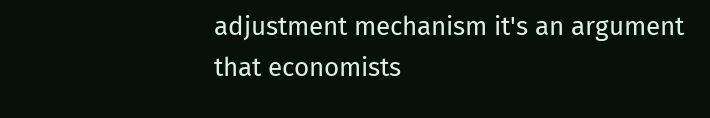adjustment mechanism it's an argument that economists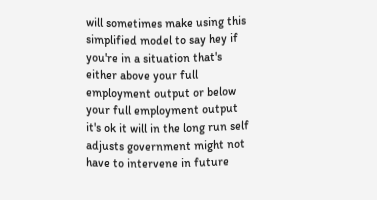will sometimes make using this simplified model to say hey if you're in a situation that's either above your full employment output or below your full employment output it's ok it will in the long run self adjusts government might not have to intervene in future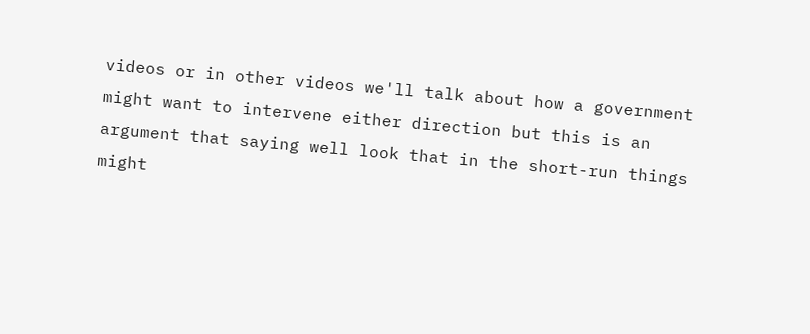videos or in other videos we'll talk about how a government might want to intervene either direction but this is an argument that saying well look that in the short-run things might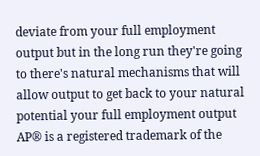deviate from your full employment output but in the long run they're going to there's natural mechanisms that will allow output to get back to your natural potential your full employment output
AP® is a registered trademark of the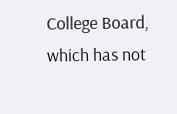College Board, which has not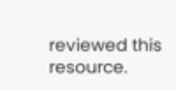reviewed this resource.